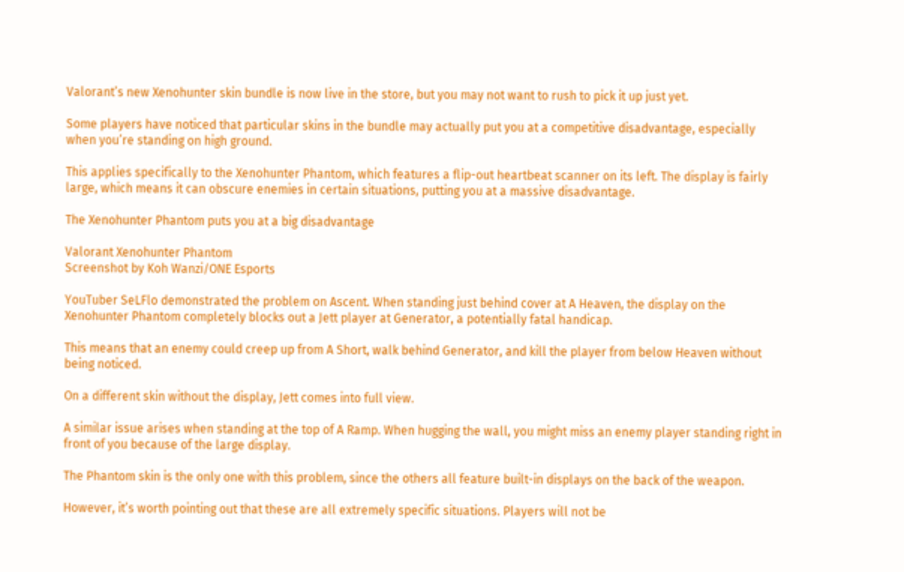Valorant’s new Xenohunter skin bundle is now live in the store, but you may not want to rush to pick it up just yet.

Some players have noticed that particular skins in the bundle may actually put you at a competitive disadvantage, especially when you’re standing on high ground.

This applies specifically to the Xenohunter Phantom, which features a flip-out heartbeat scanner on its left. The display is fairly large, which means it can obscure enemies in certain situations, putting you at a massive disadvantage.

The Xenohunter Phantom puts you at a big disadvantage

Valorant Xenohunter Phantom
Screenshot by Koh Wanzi/ONE Esports

YouTuber SeLFlo demonstrated the problem on Ascent. When standing just behind cover at A Heaven, the display on the Xenohunter Phantom completely blocks out a Jett player at Generator, a potentially fatal handicap.

This means that an enemy could creep up from A Short, walk behind Generator, and kill the player from below Heaven without being noticed.

On a different skin without the display, Jett comes into full view.

A similar issue arises when standing at the top of A Ramp. When hugging the wall, you might miss an enemy player standing right in front of you because of the large display.

The Phantom skin is the only one with this problem, since the others all feature built-in displays on the back of the weapon.

However, it’s worth pointing out that these are all extremely specific situations. Players will not be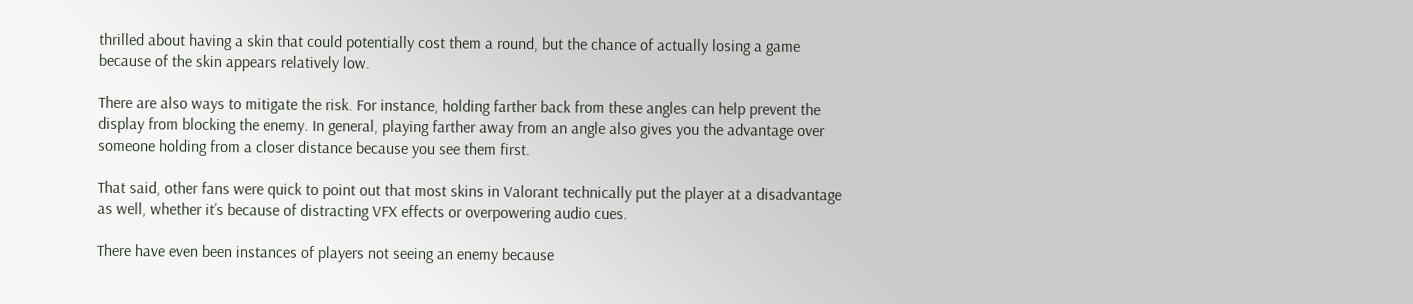thrilled about having a skin that could potentially cost them a round, but the chance of actually losing a game because of the skin appears relatively low.

There are also ways to mitigate the risk. For instance, holding farther back from these angles can help prevent the display from blocking the enemy. In general, playing farther away from an angle also gives you the advantage over someone holding from a closer distance because you see them first.

That said, other fans were quick to point out that most skins in Valorant technically put the player at a disadvantage as well, whether it’s because of distracting VFX effects or overpowering audio cues.

There have even been instances of players not seeing an enemy because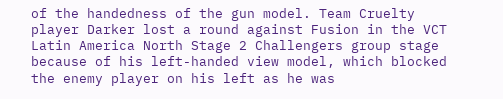of the handedness of the gun model. Team Cruelty player Darker lost a round against Fusion in the VCT Latin America North Stage 2 Challengers group stage because of his left-handed view model, which blocked the enemy player on his left as he was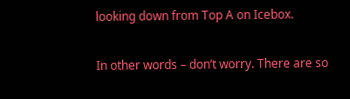looking down from Top A on Icebox.

In other words – don’t worry. There are so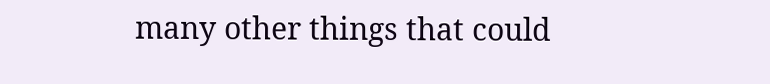many other things that could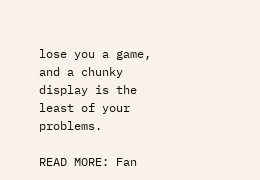lose you a game, and a chunky display is the least of your problems.

READ MORE: Fan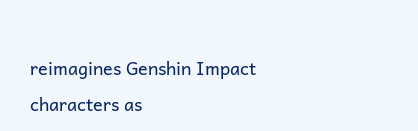reimagines Genshin Impact characters as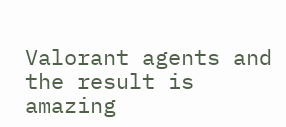Valorant agents and the result is amazing